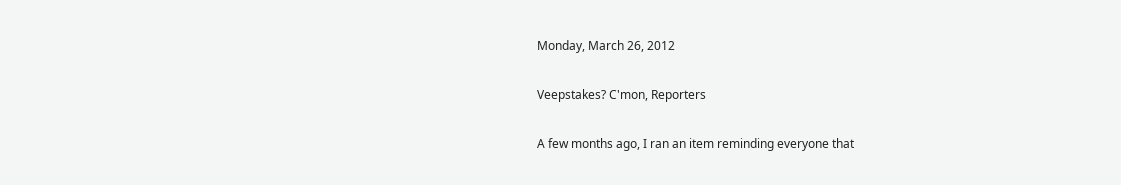Monday, March 26, 2012

Veepstakes? C'mon, Reporters

A few months ago, I ran an item reminding everyone that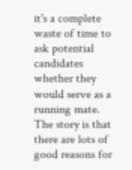it's a complete waste of time to ask potential candidates whether they would serve as a running mate. The story is that there are lots of good reasons for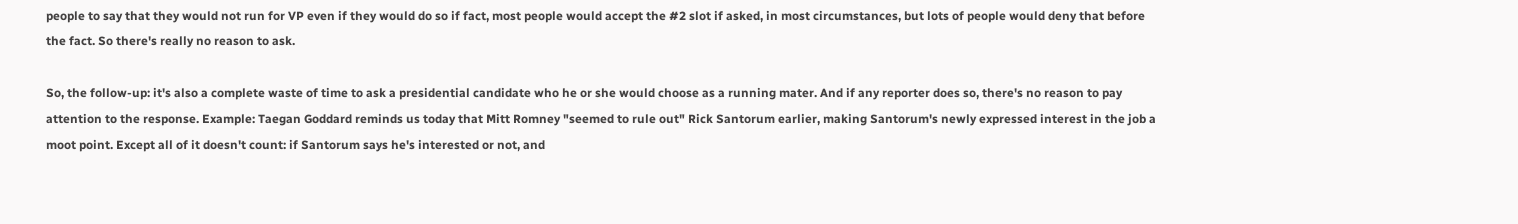people to say that they would not run for VP even if they would do so if fact, most people would accept the #2 slot if asked, in most circumstances, but lots of people would deny that before the fact. So there's really no reason to ask.

So, the follow-up: it's also a complete waste of time to ask a presidential candidate who he or she would choose as a running mater. And if any reporter does so, there's no reason to pay attention to the response. Example: Taegan Goddard reminds us today that Mitt Romney "seemed to rule out" Rick Santorum earlier, making Santorum's newly expressed interest in the job a moot point. Except all of it doesn't count: if Santorum says he's interested or not, and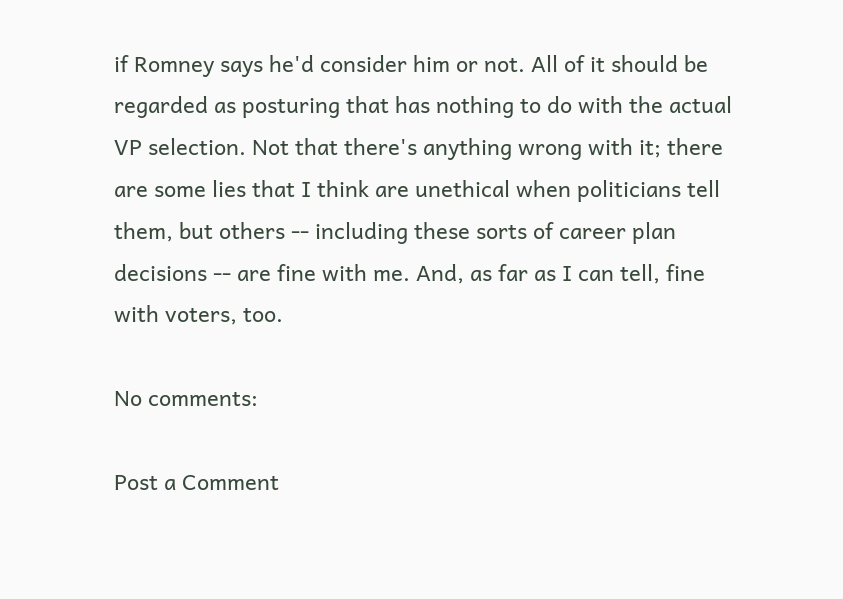if Romney says he'd consider him or not. All of it should be regarded as posturing that has nothing to do with the actual VP selection. Not that there's anything wrong with it; there are some lies that I think are unethical when politicians tell them, but others -- including these sorts of career plan decisions -- are fine with me. And, as far as I can tell, fine with voters, too.

No comments:

Post a Comment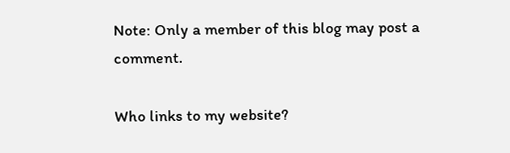Note: Only a member of this blog may post a comment.

Who links to my website?